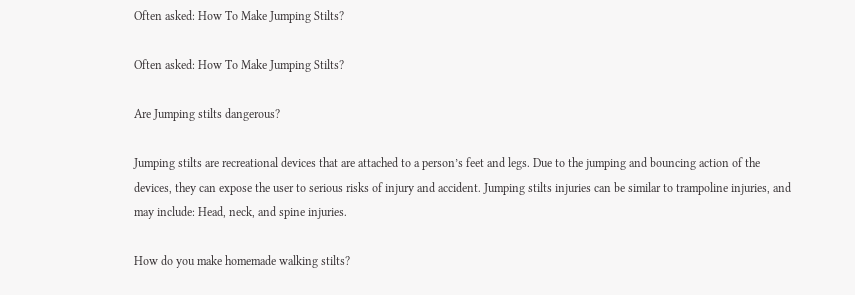Often asked: How To Make Jumping Stilts?

Often asked: How To Make Jumping Stilts?

Are Jumping stilts dangerous?

Jumping stilts are recreational devices that are attached to a person’s feet and legs. Due to the jumping and bouncing action of the devices, they can expose the user to serious risks of injury and accident. Jumping stilts injuries can be similar to trampoline injuries, and may include: Head, neck, and spine injuries.

How do you make homemade walking stilts?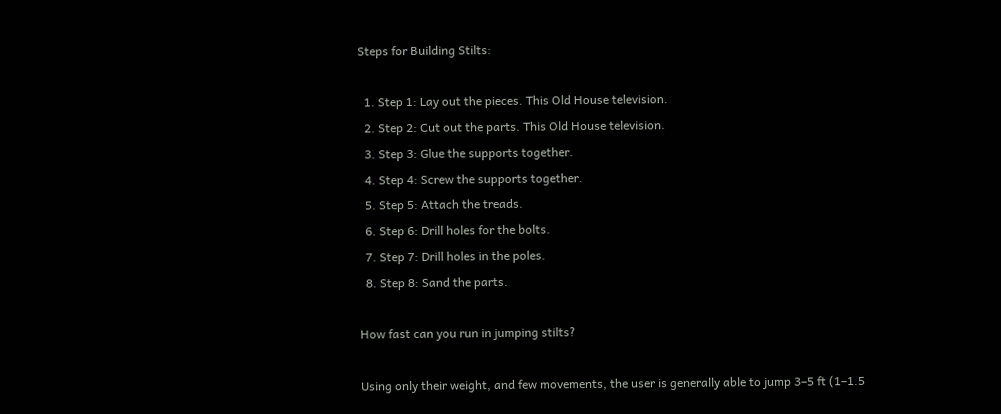Steps for Building Stilts:

  1. Step 1: Lay out the pieces. This Old House television.
  2. Step 2: Cut out the parts. This Old House television.
  3. Step 3: Glue the supports together.
  4. Step 4: Screw the supports together.
  5. Step 5: Attach the treads.
  6. Step 6: Drill holes for the bolts.
  7. Step 7: Drill holes in the poles.
  8. Step 8: Sand the parts.

How fast can you run in jumping stilts?

Using only their weight, and few movements, the user is generally able to jump 3–5 ft (1–1.5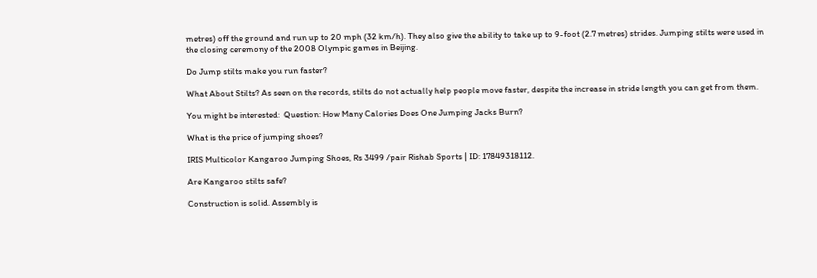metres) off the ground and run up to 20 mph (32 km/h). They also give the ability to take up to 9-foot (2.7 metres) strides. Jumping stilts were used in the closing ceremony of the 2008 Olympic games in Beijing.

Do Jump stilts make you run faster?

What About Stilts? As seen on the records, stilts do not actually help people move faster, despite the increase in stride length you can get from them.

You might be interested:  Question: How Many Calories Does One Jumping Jacks Burn?

What is the price of jumping shoes?

IRIS Multicolor Kangaroo Jumping Shoes, Rs 3499 /pair Rishab Sports | ID: 17849318112.

Are Kangaroo stilts safe?

Construction is solid. Assembly is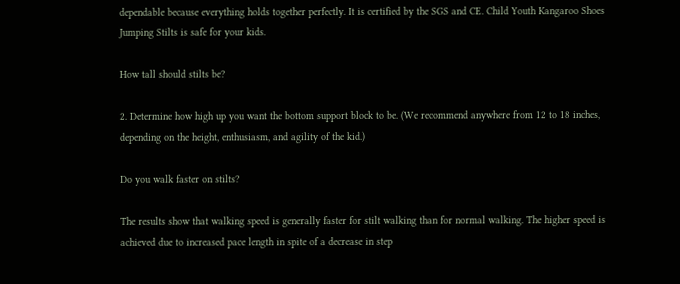dependable because everything holds together perfectly. It is certified by the SGS and CE. Child Youth Kangaroo Shoes Jumping Stilts is safe for your kids.

How tall should stilts be?

2. Determine how high up you want the bottom support block to be. (We recommend anywhere from 12 to 18 inches, depending on the height, enthusiasm, and agility of the kid.)

Do you walk faster on stilts?

The results show that walking speed is generally faster for stilt walking than for normal walking. The higher speed is achieved due to increased pace length in spite of a decrease in step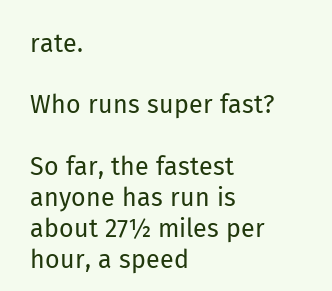rate.

Who runs super fast?

So far, the fastest anyone has run is about 27½ miles per hour, a speed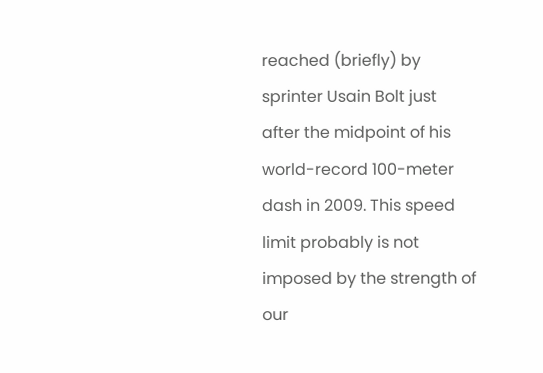reached (briefly) by sprinter Usain Bolt just after the midpoint of his world-record 100-meter dash in 2009. This speed limit probably is not imposed by the strength of our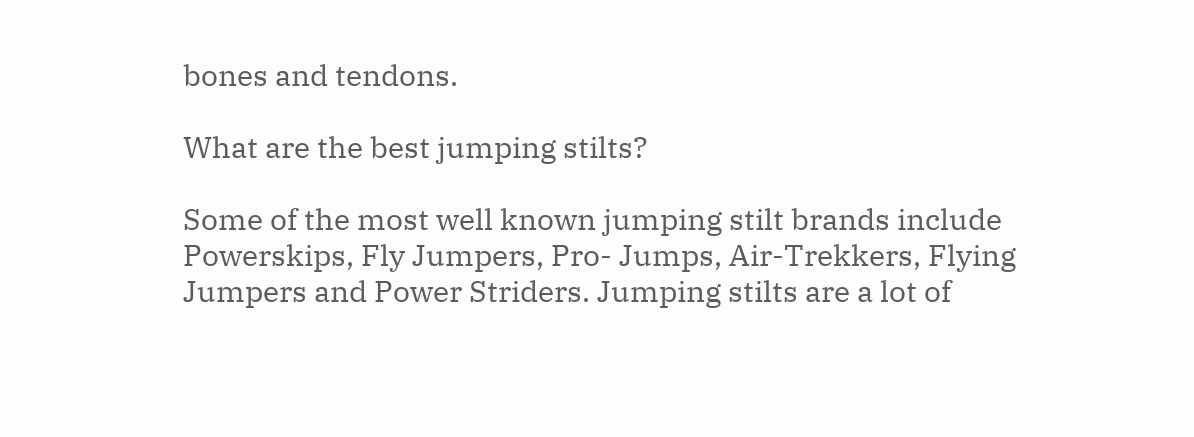bones and tendons.

What are the best jumping stilts?

Some of the most well known jumping stilt brands include Powerskips, Fly Jumpers, Pro- Jumps, Air-Trekkers, Flying Jumpers and Power Striders. Jumping stilts are a lot of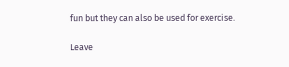fun but they can also be used for exercise.

Leave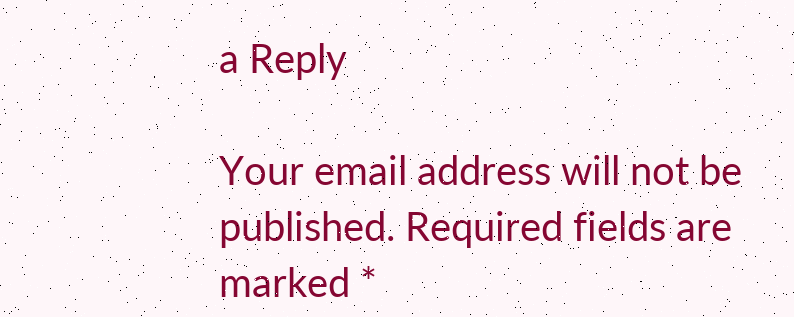a Reply

Your email address will not be published. Required fields are marked *